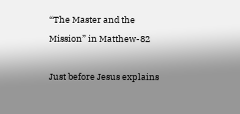“The Master and the Mission” in Matthew-82

Just before Jesus explains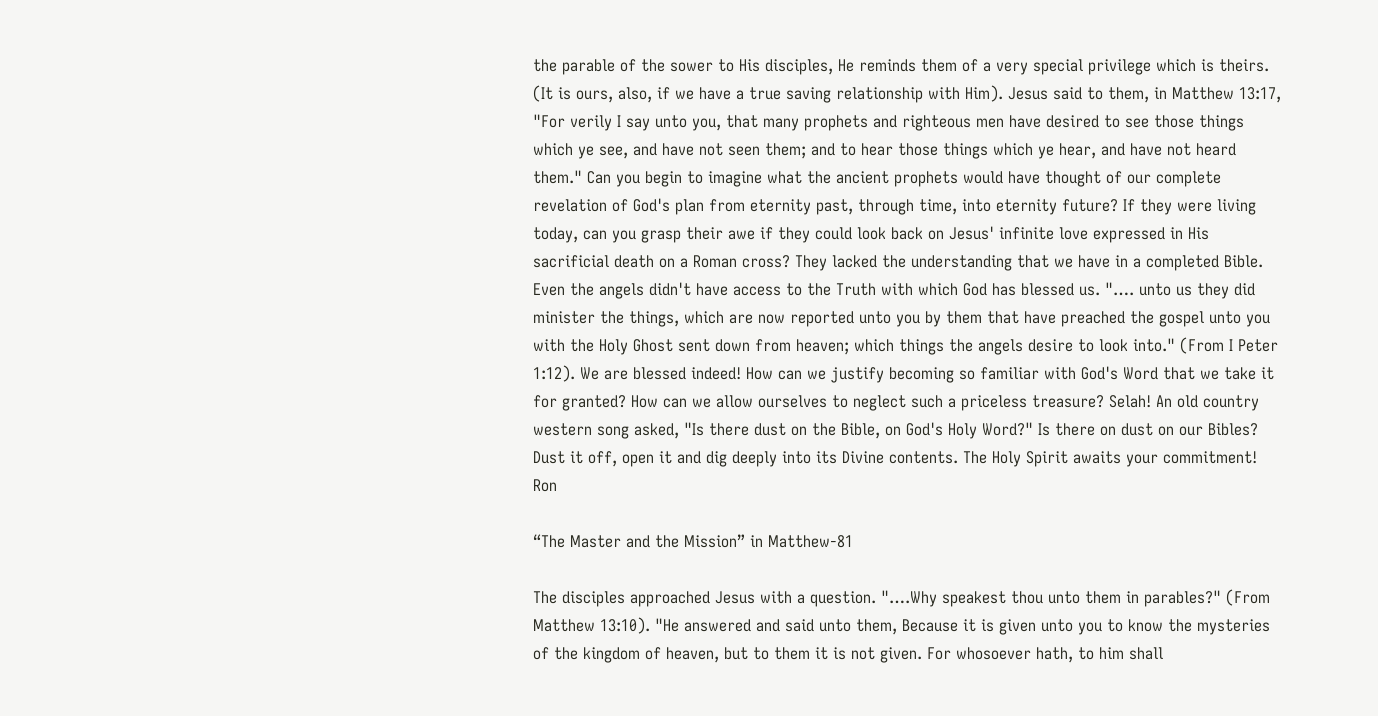the parable of the sower to His disciples, He reminds them of a very special privilege which is theirs. (It is ours, also, if we have a true saving relationship with Him). Jesus said to them, in Matthew 13:17, "For verily I say unto you, that many prophets and righteous men have desired to see those things which ye see, and have not seen them; and to hear those things which ye hear, and have not heard them." Can you begin to imagine what the ancient prophets would have thought of our complete revelation of God's plan from eternity past, through time, into eternity future? If they were living today, can you grasp their awe if they could look back on Jesus' infinite love expressed in His sacrificial death on a Roman cross? They lacked the understanding that we have in a completed Bible. Even the angels didn't have access to the Truth with which God has blessed us. "…. unto us they did minister the things, which are now reported unto you by them that have preached the gospel unto you with the Holy Ghost sent down from heaven; which things the angels desire to look into." (From I Peter 1:12). We are blessed indeed! How can we justify becoming so familiar with God's Word that we take it for granted? How can we allow ourselves to neglect such a priceless treasure? Selah! An old country western song asked, "Is there dust on the Bible, on God's Holy Word?" Is there on dust on our Bibles? Dust it off, open it and dig deeply into its Divine contents. The Holy Spirit awaits your commitment!       Ron

“The Master and the Mission” in Matthew-81

The disciples approached Jesus with a question. "….Why speakest thou unto them in parables?" (From Matthew 13:10). "He answered and said unto them, Because it is given unto you to know the mysteries of the kingdom of heaven, but to them it is not given. For whosoever hath, to him shall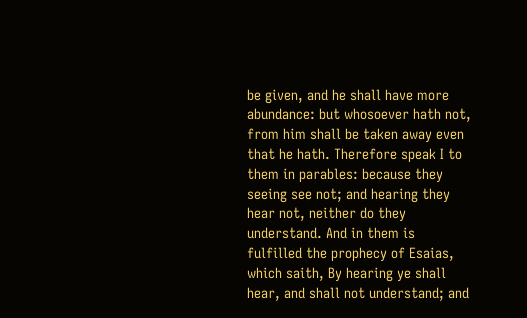be given, and he shall have more abundance: but whosoever hath not, from him shall be taken away even that he hath. Therefore speak I to them in parables: because they seeing see not; and hearing they hear not, neither do they understand. And in them is fulfilled the prophecy of Esaias, which saith, By hearing ye shall hear, and shall not understand; and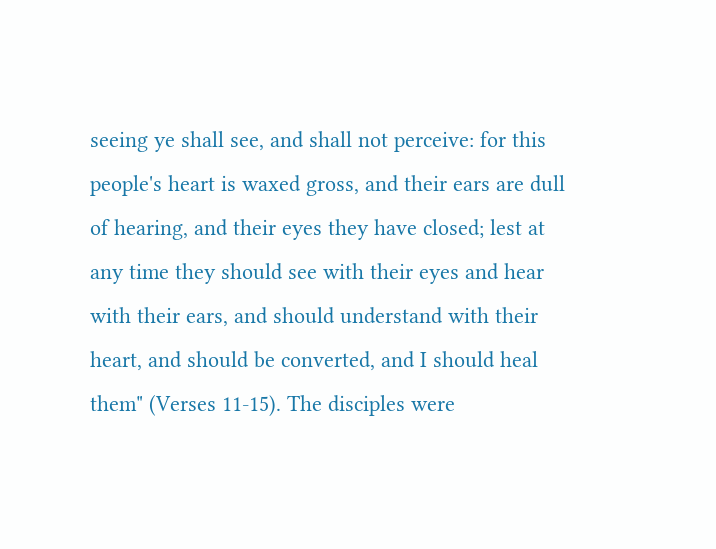seeing ye shall see, and shall not perceive: for this people's heart is waxed gross, and their ears are dull of hearing, and their eyes they have closed; lest at any time they should see with their eyes and hear with their ears, and should understand with their heart, and should be converted, and I should heal them" (Verses 11-15). The disciples were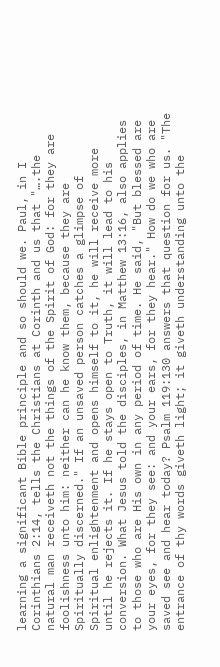learning a significant Bible principle and so should we. Paul, in I Corinthians 2:14, tells the Christians at Corinth and us that "….the natural man receiveth not the things of the Spirit of God: for they are foolishness unto him: neither can he know them, because they are Spiritually discerned." If an unsaved person catches a glimpse of Spiritual enlightenment and opens himself to it, he will receive more until he rejects it. If he stays open to Truth, it will lead to his conversion. What Jesus told the disciples, in Matthew 13:16, also applies to those who are His own in any period of time. He said, "But blessed are your eyes, for they see: and your ears, for they hear." How do we who are saved see and hear today? Psalm 119:130 answers that question for us. "The entrance of thy words giveth light; it giveth understanding unto the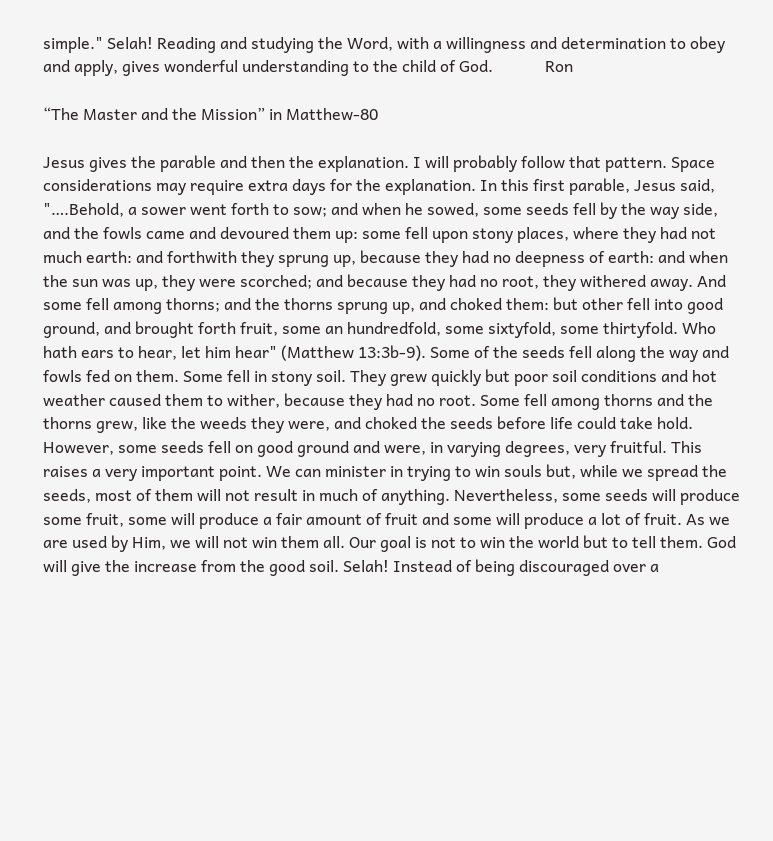simple." Selah! Reading and studying the Word, with a willingness and determination to obey and apply, gives wonderful understanding to the child of God.             Ron

“The Master and the Mission” in Matthew-80

Jesus gives the parable and then the explanation. I will probably follow that pattern. Space considerations may require extra days for the explanation. In this first parable, Jesus said, "….Behold, a sower went forth to sow; and when he sowed, some seeds fell by the way side, and the fowls came and devoured them up: some fell upon stony places, where they had not much earth: and forthwith they sprung up, because they had no deepness of earth: and when the sun was up, they were scorched; and because they had no root, they withered away. And some fell among thorns; and the thorns sprung up, and choked them: but other fell into good ground, and brought forth fruit, some an hundredfold, some sixtyfold, some thirtyfold. Who hath ears to hear, let him hear" (Matthew 13:3b-9). Some of the seeds fell along the way and fowls fed on them. Some fell in stony soil. They grew quickly but poor soil conditions and hot weather caused them to wither, because they had no root. Some fell among thorns and the thorns grew, like the weeds they were, and choked the seeds before life could take hold. However, some seeds fell on good ground and were, in varying degrees, very fruitful. This raises a very important point. We can minister in trying to win souls but, while we spread the seeds, most of them will not result in much of anything. Nevertheless, some seeds will produce some fruit, some will produce a fair amount of fruit and some will produce a lot of fruit. As we are used by Him, we will not win them all. Our goal is not to win the world but to tell them. God will give the increase from the good soil. Selah! Instead of being discouraged over a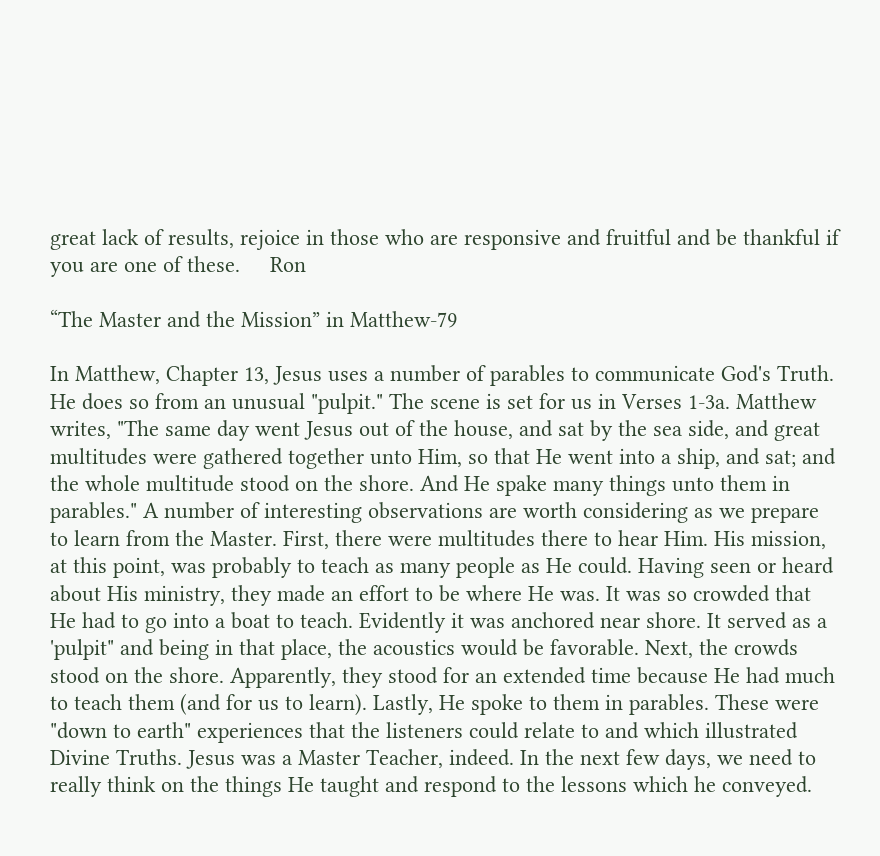great lack of results, rejoice in those who are responsive and fruitful and be thankful if you are one of these.     Ron

“The Master and the Mission” in Matthew-79

In Matthew, Chapter 13, Jesus uses a number of parables to communicate God's Truth. He does so from an unusual "pulpit." The scene is set for us in Verses 1-3a. Matthew writes, "The same day went Jesus out of the house, and sat by the sea side, and great multitudes were gathered together unto Him, so that He went into a ship, and sat; and the whole multitude stood on the shore. And He spake many things unto them in parables." A number of interesting observations are worth considering as we prepare to learn from the Master. First, there were multitudes there to hear Him. His mission, at this point, was probably to teach as many people as He could. Having seen or heard about His ministry, they made an effort to be where He was. It was so crowded that He had to go into a boat to teach. Evidently it was anchored near shore. It served as a 'pulpit" and being in that place, the acoustics would be favorable. Next, the crowds stood on the shore. Apparently, they stood for an extended time because He had much to teach them (and for us to learn). Lastly, He spoke to them in parables. These were "down to earth" experiences that the listeners could relate to and which illustrated Divine Truths. Jesus was a Master Teacher, indeed. In the next few days, we need to really think on the things He taught and respond to the lessons which he conveyed.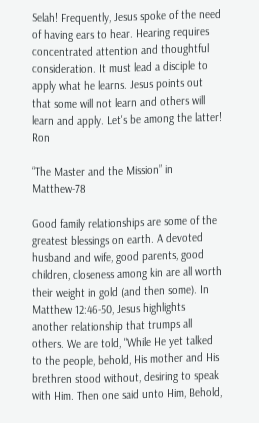Selah! Frequently, Jesus spoke of the need of having ears to hear. Hearing requires concentrated attention and thoughtful consideration. It must lead a disciple to apply what he learns. Jesus points out that some will not learn and others will learn and apply. Let's be among the latter!       Ron

“The Master and the Mission” in Matthew-78

Good family relationships are some of the greatest blessings on earth. A devoted husband and wife, good parents, good children, closeness among kin are all worth their weight in gold (and then some). In Matthew 12:46-50, Jesus highlights another relationship that trumps all others. We are told, "While He yet talked to the people, behold, His mother and His brethren stood without, desiring to speak with Him. Then one said unto Him, Behold,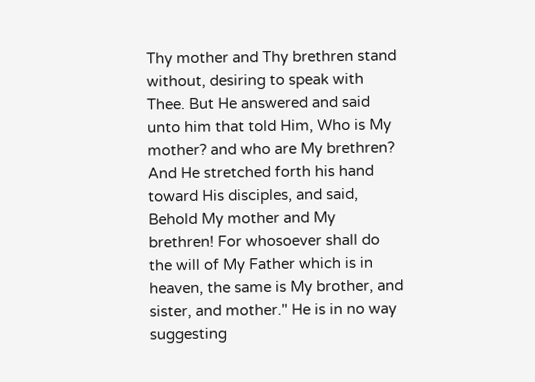Thy mother and Thy brethren stand without, desiring to speak with Thee. But He answered and said unto him that told Him, Who is My mother? and who are My brethren? And He stretched forth his hand toward His disciples, and said, Behold My mother and My brethren! For whosoever shall do the will of My Father which is in heaven, the same is My brother, and sister, and mother." He is in no way suggesting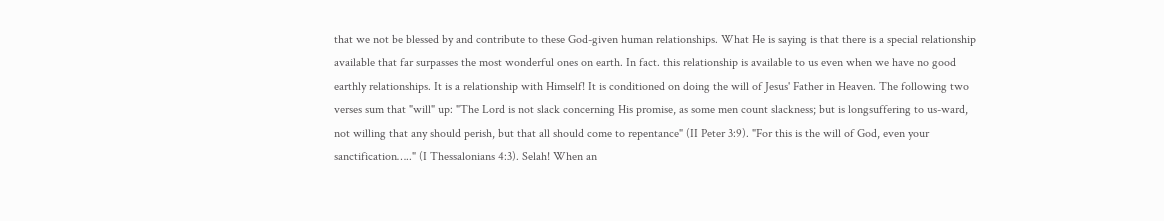that we not be blessed by and contribute to these God-given human relationships. What He is saying is that there is a special relationship available that far surpasses the most wonderful ones on earth. In fact. this relationship is available to us even when we have no good earthly relationships. It is a relationship with Himself! It is conditioned on doing the will of Jesus' Father in Heaven. The following two verses sum that "will" up: "The Lord is not slack concerning His promise, as some men count slackness; but is longsuffering to us-ward, not willing that any should perish, but that all should come to repentance" (II Peter 3:9). "For this is the will of God, even your sanctification….." (I Thessalonians 4:3). Selah! When an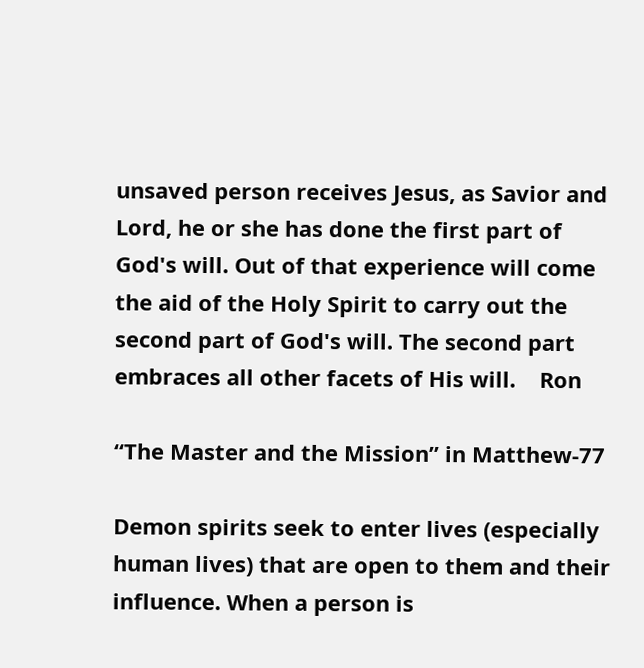unsaved person receives Jesus, as Savior and Lord, he or she has done the first part of God's will. Out of that experience will come the aid of the Holy Spirit to carry out the second part of God's will. The second part embraces all other facets of His will.    Ron

“The Master and the Mission” in Matthew-77

Demon spirits seek to enter lives (especially human lives) that are open to them and their influence. When a person is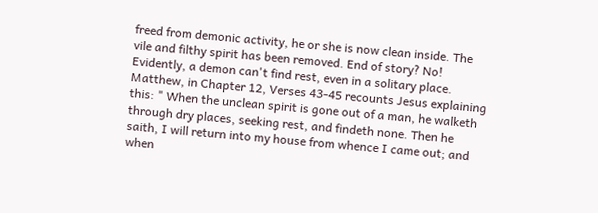freed from demonic activity, he or she is now clean inside. The vile and filthy spirit has been removed. End of story? No! Evidently, a demon can't find rest, even in a solitary place. Matthew, in Chapter 12, Verses 43-45 recounts Jesus explaining this: " When the unclean spirit is gone out of a man, he walketh through dry places, seeking rest, and findeth none. Then he saith, I will return into my house from whence I came out; and when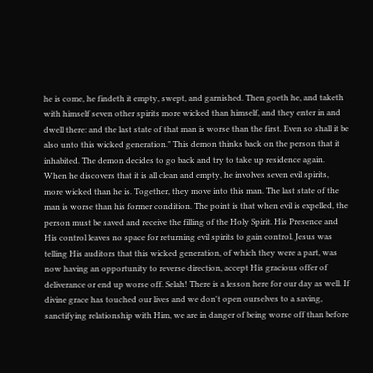he is come, he findeth it empty, swept, and garnished. Then goeth he, and taketh with himself seven other spirits more wicked than himself, and they enter in and dwell there: and the last state of that man is worse than the first. Even so shall it be also unto this wicked generation." This demon thinks back on the person that it inhabited. The demon decides to go back and try to take up residence again. When he discovers that it is all clean and empty, he involves seven evil spirits, more wicked than he is. Together, they move into this man. The last state of the man is worse than his former condition. The point is that when evil is expelled, the person must be saved and receive the filling of the Holy Spirit. His Presence and His control leaves no space for returning evil spirits to gain control. Jesus was telling His auditors that this wicked generation, of which they were a part, was now having an opportunity to reverse direction, accept His gracious offer of deliverance or end up worse off. Selah! There is a lesson here for our day as well. If divine grace has touched our lives and we don't open ourselves to a saving, sanctifying relationship with Him, we are in danger of being worse off than before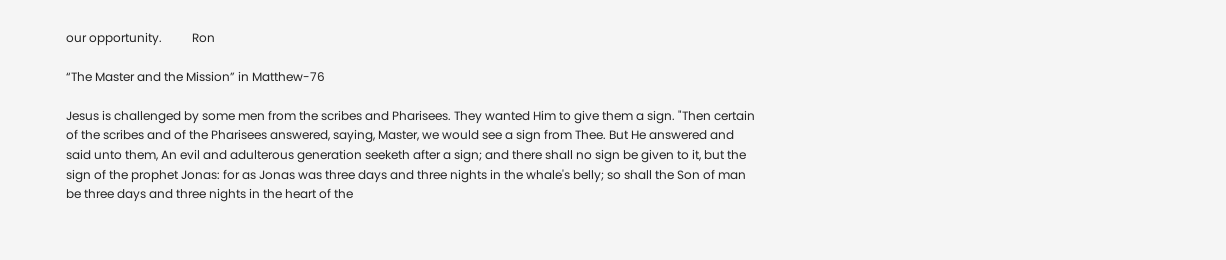our opportunity.          Ron

“The Master and the Mission” in Matthew-76

Jesus is challenged by some men from the scribes and Pharisees. They wanted Him to give them a sign. "Then certain of the scribes and of the Pharisees answered, saying, Master, we would see a sign from Thee. But He answered and said unto them, An evil and adulterous generation seeketh after a sign; and there shall no sign be given to it, but the sign of the prophet Jonas: for as Jonas was three days and three nights in the whale's belly; so shall the Son of man be three days and three nights in the heart of the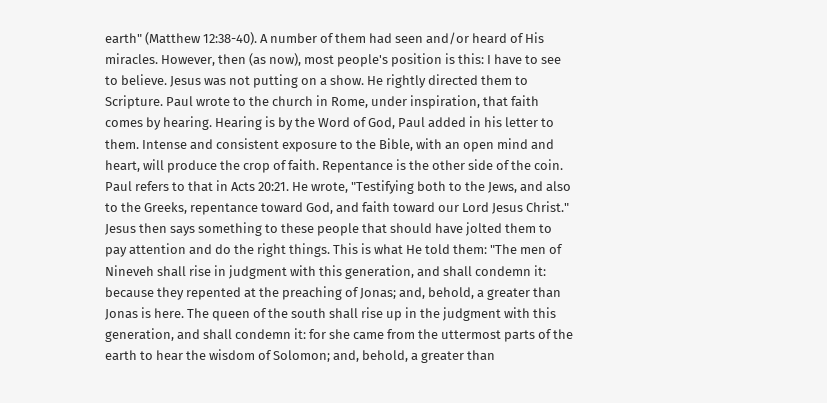earth" (Matthew 12:38-40). A number of them had seen and/or heard of His miracles. However, then (as now), most people's position is this: I have to see to believe. Jesus was not putting on a show. He rightly directed them to Scripture. Paul wrote to the church in Rome, under inspiration, that faith comes by hearing. Hearing is by the Word of God, Paul added in his letter to them. Intense and consistent exposure to the Bible, with an open mind and heart, will produce the crop of faith. Repentance is the other side of the coin. Paul refers to that in Acts 20:21. He wrote, "Testifying both to the Jews, and also to the Greeks, repentance toward God, and faith toward our Lord Jesus Christ." Jesus then says something to these people that should have jolted them to pay attention and do the right things. This is what He told them: "The men of Nineveh shall rise in judgment with this generation, and shall condemn it: because they repented at the preaching of Jonas; and, behold, a greater than Jonas is here. The queen of the south shall rise up in the judgment with this generation, and shall condemn it: for she came from the uttermost parts of the earth to hear the wisdom of Solomon; and, behold, a greater than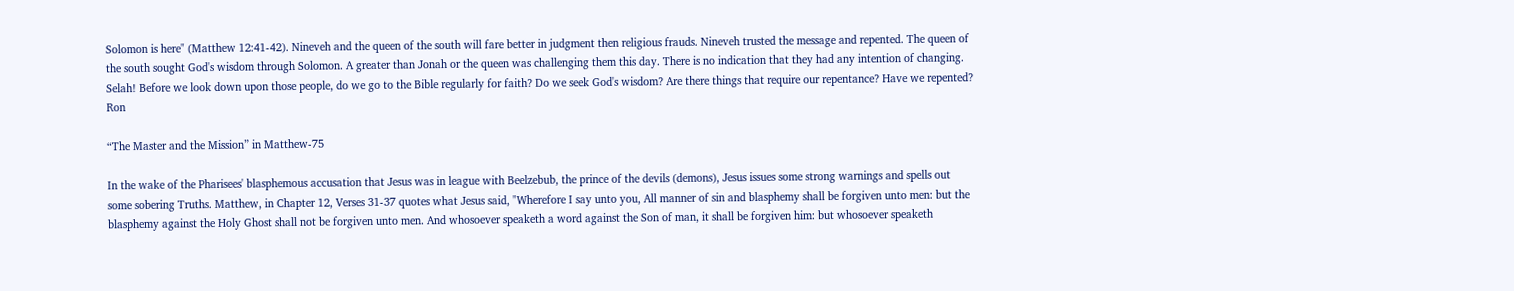Solomon is here" (Matthew 12:41-42). Nineveh and the queen of the south will fare better in judgment then religious frauds. Nineveh trusted the message and repented. The queen of the south sought God's wisdom through Solomon. A greater than Jonah or the queen was challenging them this day. There is no indication that they had any intention of changing. Selah! Before we look down upon those people, do we go to the Bible regularly for faith? Do we seek God's wisdom? Are there things that require our repentance? Have we repented?        Ron

“The Master and the Mission” in Matthew-75

In the wake of the Pharisees' blasphemous accusation that Jesus was in league with Beelzebub, the prince of the devils (demons), Jesus issues some strong warnings and spells out some sobering Truths. Matthew, in Chapter 12, Verses 31-37 quotes what Jesus said, "Wherefore I say unto you, All manner of sin and blasphemy shall be forgiven unto men: but the blasphemy against the Holy Ghost shall not be forgiven unto men. And whosoever speaketh a word against the Son of man, it shall be forgiven him: but whosoever speaketh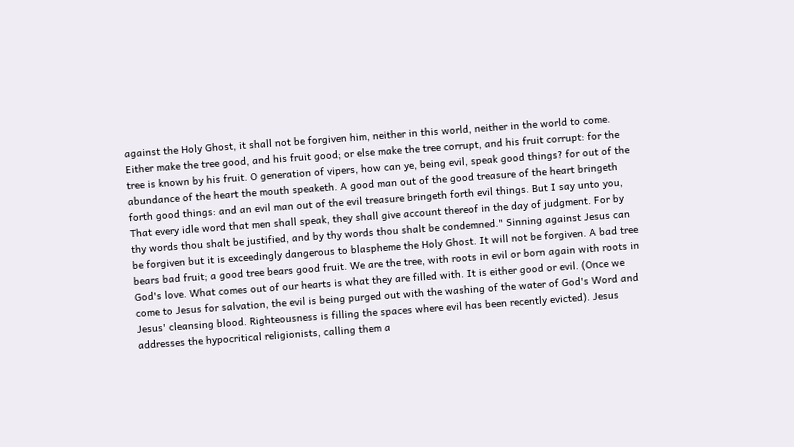against the Holy Ghost, it shall not be forgiven him, neither in this world, neither in the world to come. Either make the tree good, and his fruit good; or else make the tree corrupt, and his fruit corrupt: for the tree is known by his fruit. O generation of vipers, how can ye, being evil, speak good things? for out of the abundance of the heart the mouth speaketh. A good man out of the good treasure of the heart bringeth forth good things: and an evil man out of the evil treasure bringeth forth evil things. But I say unto you, That every idle word that men shall speak, they shall give account thereof in the day of judgment. For by thy words thou shalt be justified, and by thy words thou shalt be condemned." Sinning against Jesus can be forgiven but it is exceedingly dangerous to blaspheme the Holy Ghost. It will not be forgiven. A bad tree bears bad fruit; a good tree bears good fruit. We are the tree, with roots in evil or born again with roots in God's love. What comes out of our hearts is what they are filled with. It is either good or evil. (Once we come to Jesus for salvation, the evil is being purged out with the washing of the water of God's Word and Jesus' cleansing blood. Righteousness is filling the spaces where evil has been recently evicted). Jesus addresses the hypocritical religionists, calling them a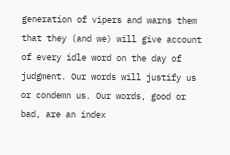generation of vipers and warns them that they (and we) will give account of every idle word on the day of judgment. Our words will justify us or condemn us. Our words, good or bad, are an index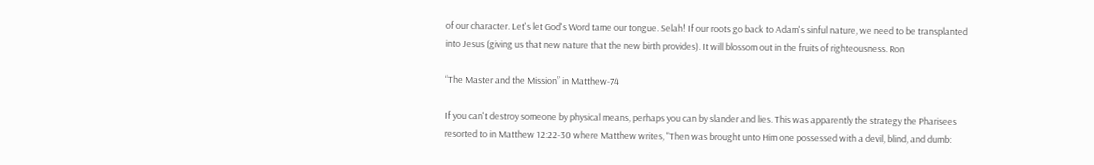of our character. Let's let God's Word tame our tongue. Selah! If our roots go back to Adam's sinful nature, we need to be transplanted into Jesus (giving us that new nature that the new birth provides). It will blossom out in the fruits of righteousness. Ron

“The Master and the Mission” in Matthew-74

If you can't destroy someone by physical means, perhaps you can by slander and lies. This was apparently the strategy the Pharisees resorted to in Matthew 12:22-30 where Matthew writes, "Then was brought unto Him one possessed with a devil, blind, and dumb: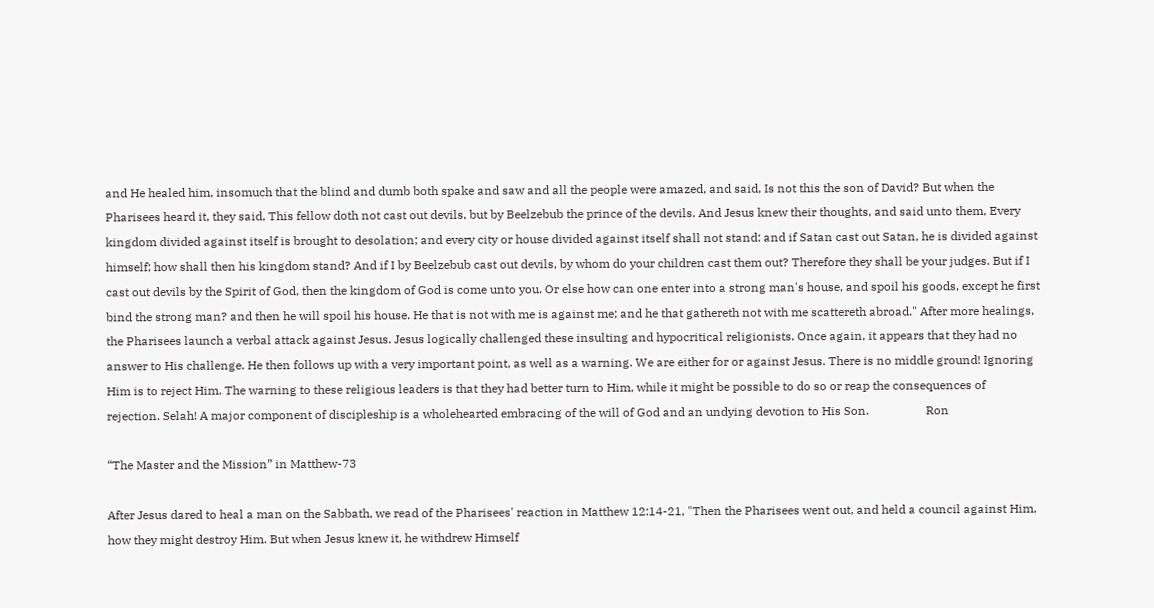and He healed him, insomuch that the blind and dumb both spake and saw and all the people were amazed, and said, Is not this the son of David? But when the Pharisees heard it, they said, This fellow doth not cast out devils, but by Beelzebub the prince of the devils. And Jesus knew their thoughts, and said unto them, Every kingdom divided against itself is brought to desolation; and every city or house divided against itself shall not stand: and if Satan cast out Satan, he is divided against himself; how shall then his kingdom stand? And if I by Beelzebub cast out devils, by whom do your children cast them out? Therefore they shall be your judges. But if I cast out devils by the Spirit of God, then the kingdom of God is come unto you. Or else how can one enter into a strong man's house, and spoil his goods, except he first bind the strong man? and then he will spoil his house. He that is not with me is against me; and he that gathereth not with me scattereth abroad." After more healings, the Pharisees launch a verbal attack against Jesus. Jesus logically challenged these insulting and hypocritical religionists. Once again, it appears that they had no answer to His challenge. He then follows up with a very important point, as well as a warning. We are either for or against Jesus. There is no middle ground! Ignoring Him is to reject Him. The warning to these religious leaders is that they had better turn to Him, while it might be possible to do so or reap the consequences of rejection. Selah! A major component of discipleship is a wholehearted embracing of the will of God and an undying devotion to His Son.                   Ron

“The Master and the Mission” in Matthew-73

After Jesus dared to heal a man on the Sabbath, we read of the Pharisees' reaction in Matthew 12:14-21, "Then the Pharisees went out, and held a council against Him, how they might destroy Him. But when Jesus knew it, he withdrew Himself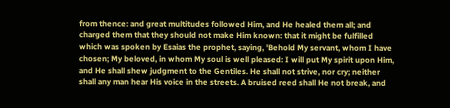from thence: and great multitudes followed Him, and He healed them all; and charged them that they should not make Him known: that it might be fulfilled which was spoken by Esaias the prophet, saying, 'Behold My servant, whom I have chosen; My beloved, in whom My soul is well pleased: I will put My spirit upon Him, and He shall shew judgment to the Gentiles. He shall not strive, nor cry; neither shall any man hear His voice in the streets. A bruised reed shall He not break, and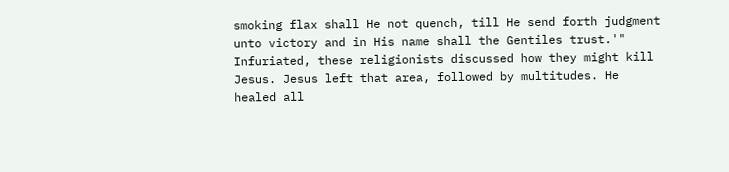smoking flax shall He not quench, till He send forth judgment unto victory and in His name shall the Gentiles trust.'" Infuriated, these religionists discussed how they might kill Jesus. Jesus left that area, followed by multitudes. He healed all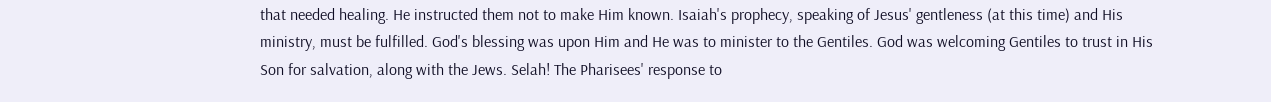that needed healing. He instructed them not to make Him known. Isaiah's prophecy, speaking of Jesus' gentleness (at this time) and His ministry, must be fulfilled. God's blessing was upon Him and He was to minister to the Gentiles. God was welcoming Gentiles to trust in His Son for salvation, along with the Jews. Selah! The Pharisees' response to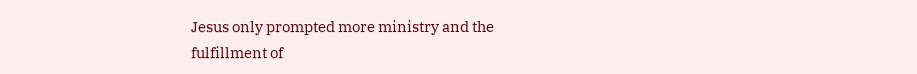Jesus only prompted more ministry and the fulfillment of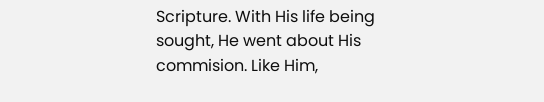Scripture. With His life being sought, He went about His commision. Like Him,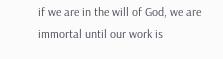if we are in the will of God, we are immortal until our work is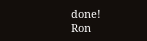done!                     Ron